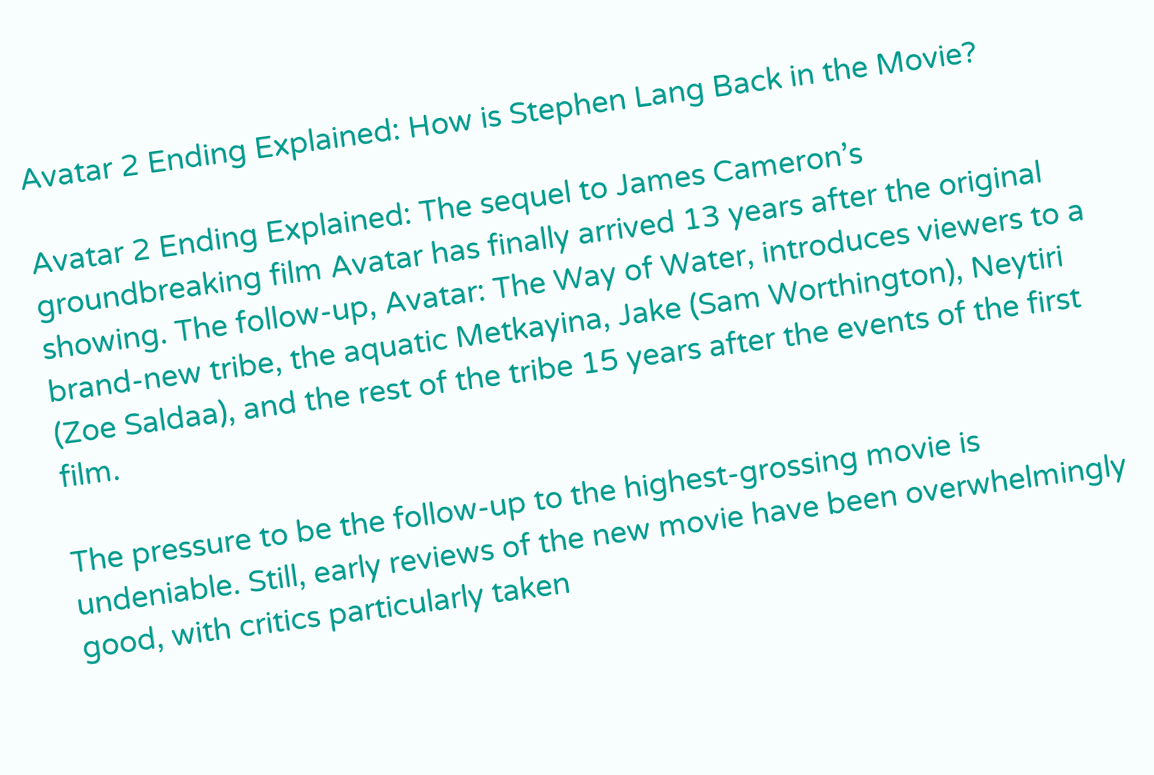Avatar 2 Ending Explained: How is Stephen Lang Back in the Movie?

Avatar 2 Ending Explained: The sequel to James Cameron’s groundbreaking film Avatar has finally arrived 13 years after the original showing. The follow-up, Avatar: The Way of Water, introduces viewers to a brand-new tribe, the aquatic Metkayina, Jake (Sam Worthington), Neytiri (Zoe Saldaa), and the rest of the tribe 15 years after the events of the first film.

The pressure to be the follow-up to the highest-grossing movie is undeniable. Still, early reviews of the new movie have been overwhelmingly good, with critics particularly taken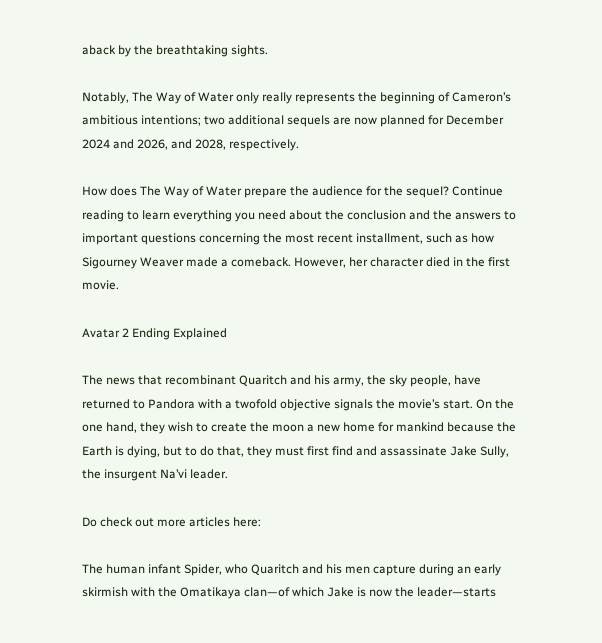aback by the breathtaking sights.

Notably, The Way of Water only really represents the beginning of Cameron’s ambitious intentions; two additional sequels are now planned for December 2024 and 2026, and 2028, respectively.

How does The Way of Water prepare the audience for the sequel? Continue reading to learn everything you need about the conclusion and the answers to important questions concerning the most recent installment, such as how Sigourney Weaver made a comeback. However, her character died in the first movie.

Avatar 2 Ending Explained

The news that recombinant Quaritch and his army, the sky people, have returned to Pandora with a twofold objective signals the movie’s start. On the one hand, they wish to create the moon a new home for mankind because the Earth is dying, but to do that, they must first find and assassinate Jake Sully, the insurgent Na’vi leader.

Do check out more articles here:

The human infant Spider, who Quaritch and his men capture during an early skirmish with the Omatikaya clan—of which Jake is now the leader—starts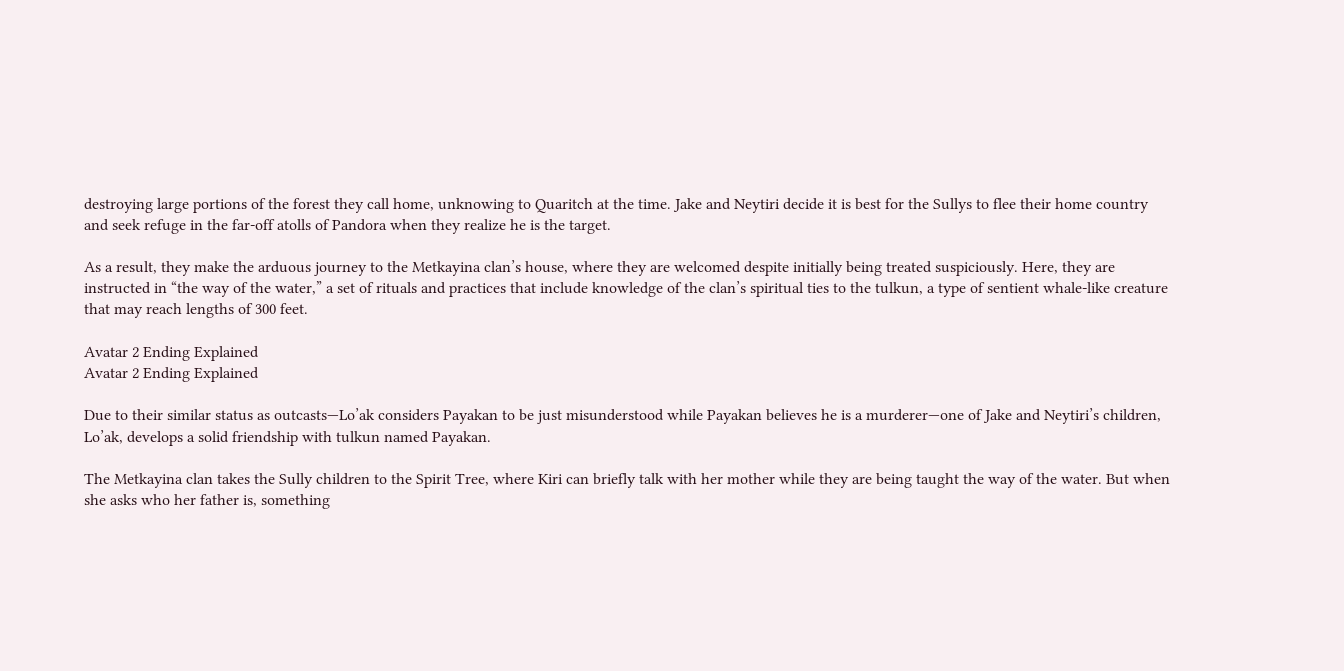destroying large portions of the forest they call home, unknowing to Quaritch at the time. Jake and Neytiri decide it is best for the Sullys to flee their home country and seek refuge in the far-off atolls of Pandora when they realize he is the target.

As a result, they make the arduous journey to the Metkayina clan’s house, where they are welcomed despite initially being treated suspiciously. Here, they are instructed in “the way of the water,” a set of rituals and practices that include knowledge of the clan’s spiritual ties to the tulkun, a type of sentient whale-like creature that may reach lengths of 300 feet.

Avatar 2 Ending Explained
Avatar 2 Ending Explained

Due to their similar status as outcasts—Lo’ak considers Payakan to be just misunderstood while Payakan believes he is a murderer—one of Jake and Neytiri’s children, Lo’ak, develops a solid friendship with tulkun named Payakan.

The Metkayina clan takes the Sully children to the Spirit Tree, where Kiri can briefly talk with her mother while they are being taught the way of the water. But when she asks who her father is, something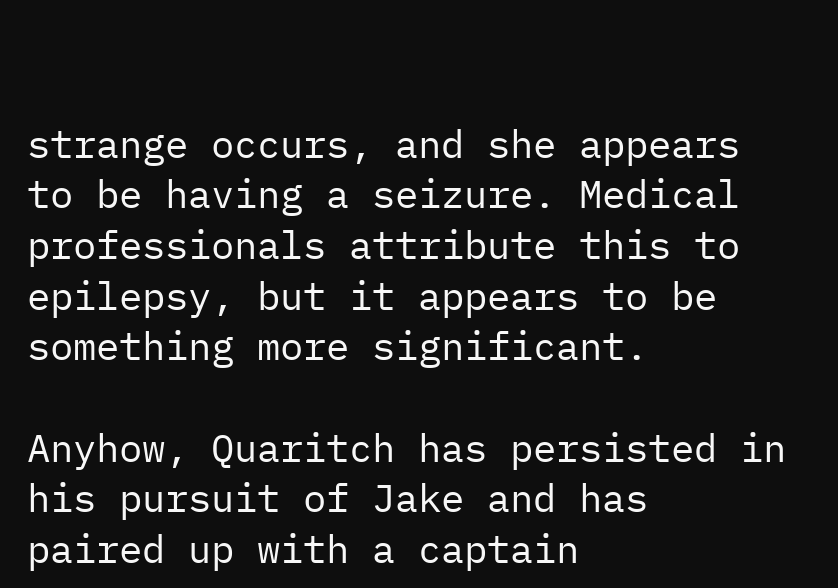strange occurs, and she appears to be having a seizure. Medical professionals attribute this to epilepsy, but it appears to be something more significant.

Anyhow, Quaritch has persisted in his pursuit of Jake and has paired up with a captain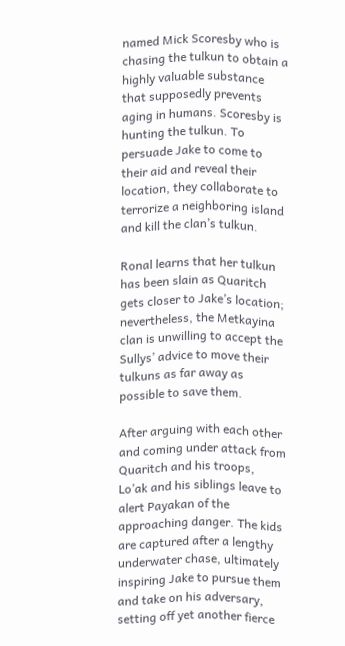named Mick Scoresby who is chasing the tulkun to obtain a highly valuable substance that supposedly prevents aging in humans. Scoresby is hunting the tulkun. To persuade Jake to come to their aid and reveal their location, they collaborate to terrorize a neighboring island and kill the clan’s tulkun.

Ronal learns that her tulkun has been slain as Quaritch gets closer to Jake’s location; nevertheless, the Metkayina clan is unwilling to accept the Sullys’ advice to move their tulkuns as far away as possible to save them.

After arguing with each other and coming under attack from Quaritch and his troops, Lo’ak and his siblings leave to alert Payakan of the approaching danger. The kids are captured after a lengthy underwater chase, ultimately inspiring Jake to pursue them and take on his adversary, setting off yet another fierce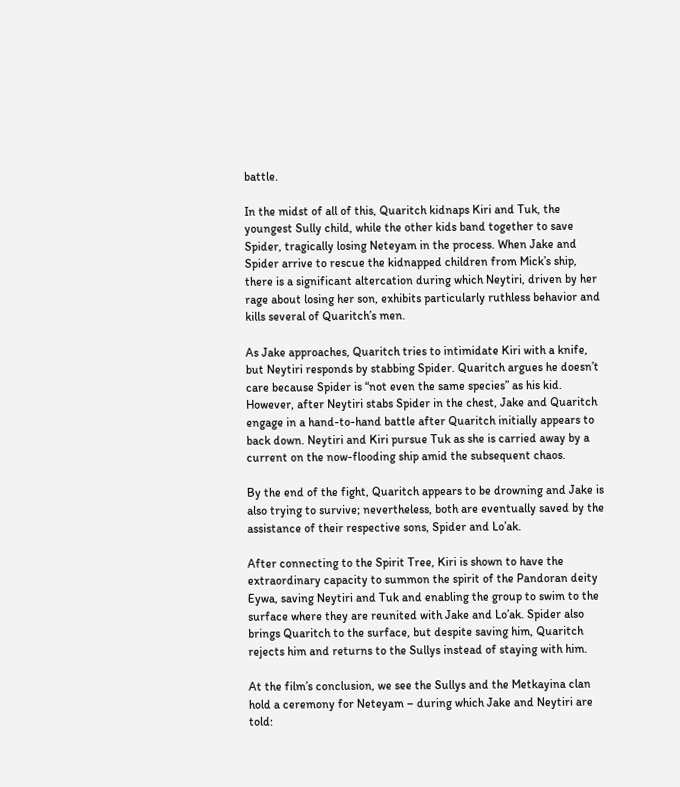battle.

In the midst of all of this, Quaritch kidnaps Kiri and Tuk, the youngest Sully child, while the other kids band together to save Spider, tragically losing Neteyam in the process. When Jake and Spider arrive to rescue the kidnapped children from Mick’s ship, there is a significant altercation during which Neytiri, driven by her rage about losing her son, exhibits particularly ruthless behavior and kills several of Quaritch’s men.

As Jake approaches, Quaritch tries to intimidate Kiri with a knife, but Neytiri responds by stabbing Spider. Quaritch argues he doesn’t care because Spider is “not even the same species” as his kid. However, after Neytiri stabs Spider in the chest, Jake and Quaritch engage in a hand-to-hand battle after Quaritch initially appears to back down. Neytiri and Kiri pursue Tuk as she is carried away by a current on the now-flooding ship amid the subsequent chaos.

By the end of the fight, Quaritch appears to be drowning and Jake is also trying to survive; nevertheless, both are eventually saved by the assistance of their respective sons, Spider and Lo’ak.

After connecting to the Spirit Tree, Kiri is shown to have the extraordinary capacity to summon the spirit of the Pandoran deity Eywa, saving Neytiri and Tuk and enabling the group to swim to the surface where they are reunited with Jake and Lo’ak. Spider also brings Quaritch to the surface, but despite saving him, Quaritch rejects him and returns to the Sullys instead of staying with him.

At the film’s conclusion, we see the Sullys and the Metkayina clan hold a ceremony for Neteyam – during which Jake and Neytiri are told: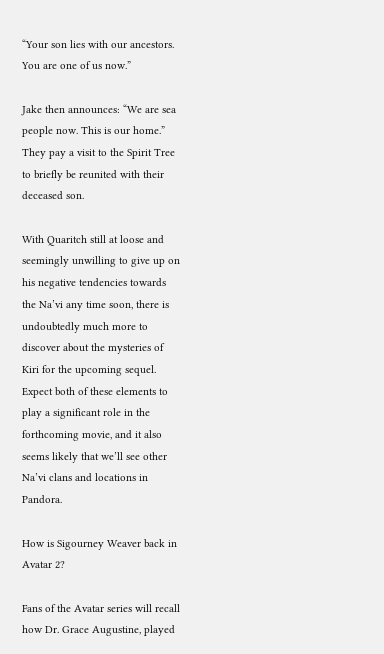“Your son lies with our ancestors. You are one of us now.”

Jake then announces: “We are sea people now. This is our home.” They pay a visit to the Spirit Tree to briefly be reunited with their deceased son.

With Quaritch still at loose and seemingly unwilling to give up on his negative tendencies towards the Na’vi any time soon, there is undoubtedly much more to discover about the mysteries of Kiri for the upcoming sequel. Expect both of these elements to play a significant role in the forthcoming movie, and it also seems likely that we’ll see other Na’vi clans and locations in Pandora.

How is Sigourney Weaver back in Avatar 2?

Fans of the Avatar series will recall how Dr. Grace Augustine, played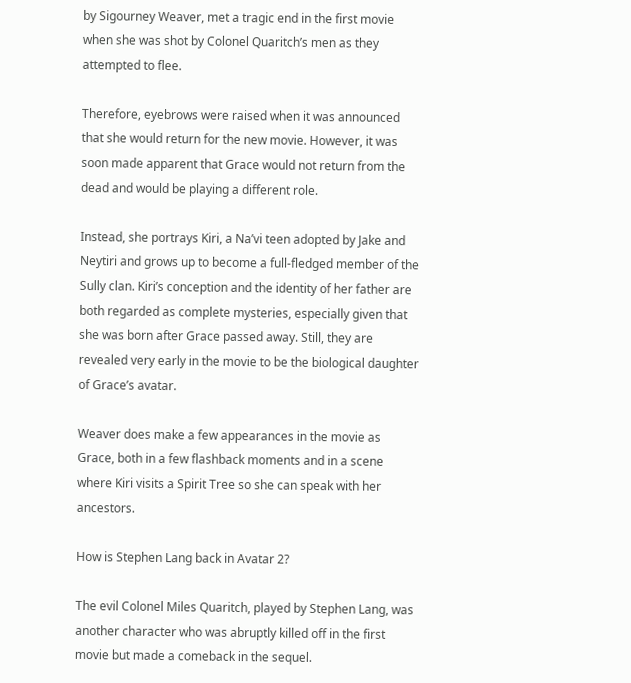by Sigourney Weaver, met a tragic end in the first movie when she was shot by Colonel Quaritch’s men as they attempted to flee.

Therefore, eyebrows were raised when it was announced that she would return for the new movie. However, it was soon made apparent that Grace would not return from the dead and would be playing a different role.

Instead, she portrays Kiri, a Na’vi teen adopted by Jake and Neytiri and grows up to become a full-fledged member of the Sully clan. Kiri’s conception and the identity of her father are both regarded as complete mysteries, especially given that she was born after Grace passed away. Still, they are revealed very early in the movie to be the biological daughter of Grace’s avatar.

Weaver does make a few appearances in the movie as Grace, both in a few flashback moments and in a scene where Kiri visits a Spirit Tree so she can speak with her ancestors.

How is Stephen Lang back in Avatar 2?

The evil Colonel Miles Quaritch, played by Stephen Lang, was another character who was abruptly killed off in the first movie but made a comeback in the sequel.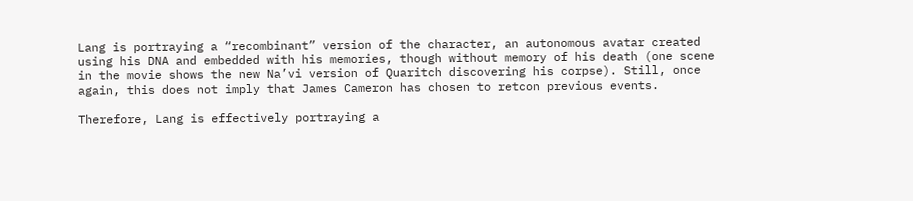Lang is portraying a “recombinant” version of the character, an autonomous avatar created using his DNA and embedded with his memories, though without memory of his death (one scene in the movie shows the new Na’vi version of Quaritch discovering his corpse). Still, once again, this does not imply that James Cameron has chosen to retcon previous events.

Therefore, Lang is effectively portraying a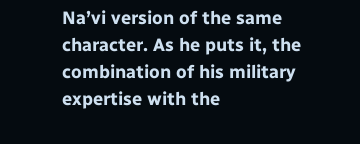Na’vi version of the same character. As he puts it, the combination of his military expertise with the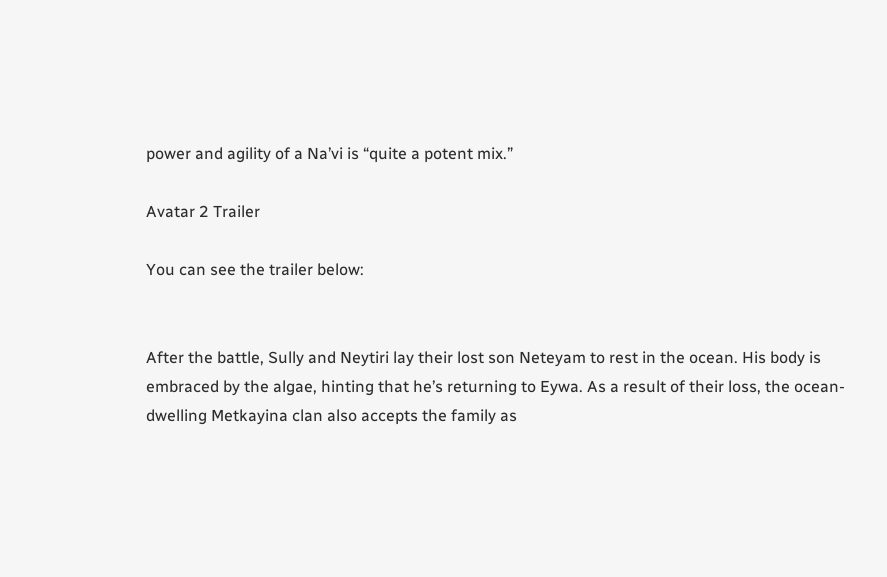power and agility of a Na’vi is “quite a potent mix.”

Avatar 2 Trailer

You can see the trailer below:


After the battle, Sully and Neytiri lay their lost son Neteyam to rest in the ocean. His body is embraced by the algae, hinting that he’s returning to Eywa. As a result of their loss, the ocean-dwelling Metkayina clan also accepts the family as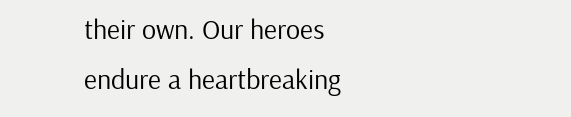their own. Our heroes endure a heartbreaking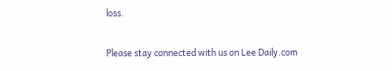loss.

Please stay connected with us on Lee Daily.com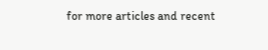for more articles and recent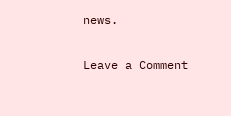news.

Leave a Comment